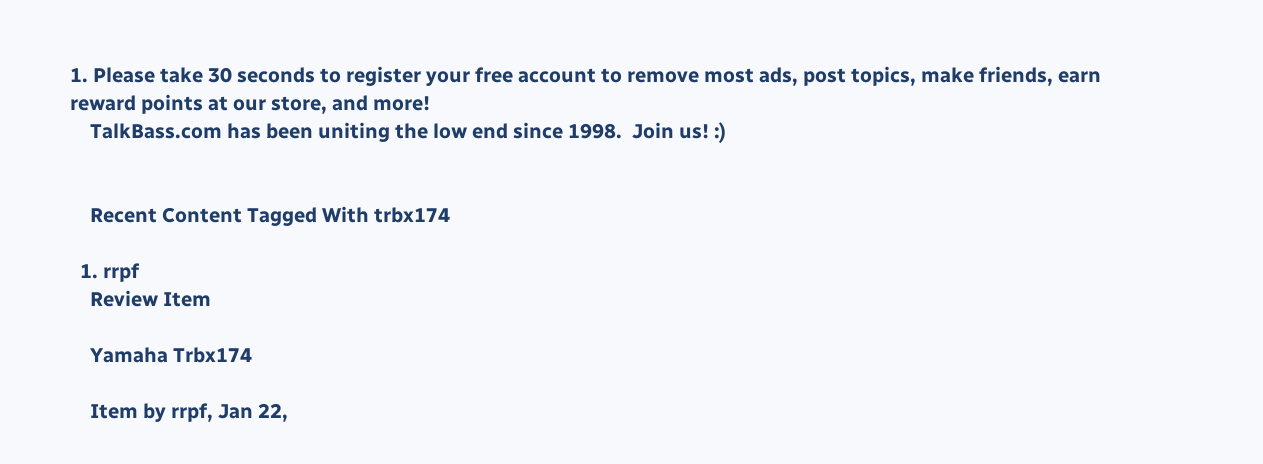1. Please take 30 seconds to register your free account to remove most ads, post topics, make friends, earn reward points at our store, and more!
    TalkBass.com has been uniting the low end since 1998.  Join us! :)


    Recent Content Tagged With trbx174

  1. rrpf
    Review Item

    Yamaha Trbx174

    Item by rrpf, Jan 22,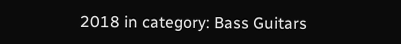2018 in category: Bass Guitars